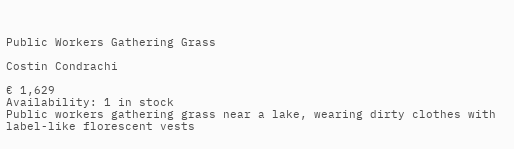Public Workers Gathering Grass

Costin Condrachi

€ 1,629
Availability: 1 in stock
Public workers gathering grass near a lake, wearing dirty clothes with label-like florescent vests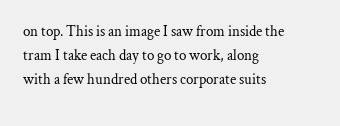on top. This is an image I saw from inside the tram I take each day to go to work, along with a few hundred others corporate suits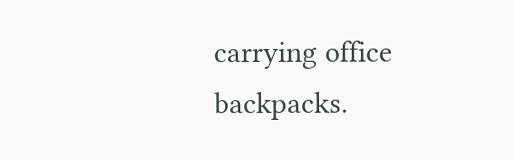carrying office backpacks.